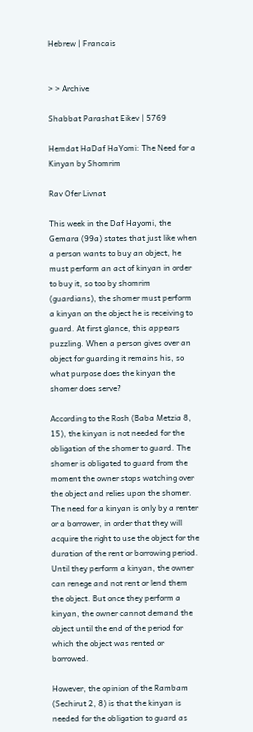Hebrew | Francais


> > Archive

Shabbat Parashat Eikev | 5769

Hemdat HaDaf HaYomi: The Need for a Kinyan by Shomrim

Rav Ofer Livnat

This week in the Daf Hayomi, the Gemara (99a) states that just like when a person wants to buy an object, he must perform an act of kinyan in order to buy it, so too by shomrim (guardians), the shomer must perform a kinyan on the object he is receiving to guard. At first glance, this appears puzzling. When a person gives over an object for guarding it remains his, so what purpose does the kinyan the shomer does serve?

According to the Rosh (Baba Metzia 8, 15), the kinyan is not needed for the obligation of the shomer to guard. The shomer is obligated to guard from the moment the owner stops watching over the object and relies upon the shomer. The need for a kinyan is only by a renter or a borrower, in order that they will acquire the right to use the object for the duration of the rent or borrowing period. Until they perform a kinyan, the owner can renege and not rent or lend them the object. But once they perform a kinyan, the owner cannot demand the object until the end of the period for which the object was rented or borrowed.

However, the opinion of the Rambam (Sechirut 2, 8) is that the kinyan is needed for the obligation to guard as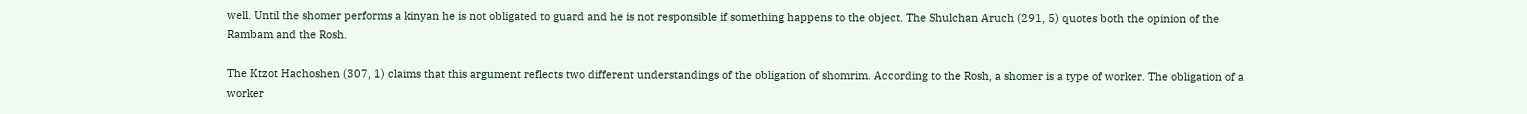well. Until the shomer performs a kinyan he is not obligated to guard and he is not responsible if something happens to the object. The Shulchan Aruch (291, 5) quotes both the opinion of the Rambam and the Rosh.

The Ktzot Hachoshen (307, 1) claims that this argument reflects two different understandings of the obligation of shomrim. According to the Rosh, a shomer is a type of worker. The obligation of a worker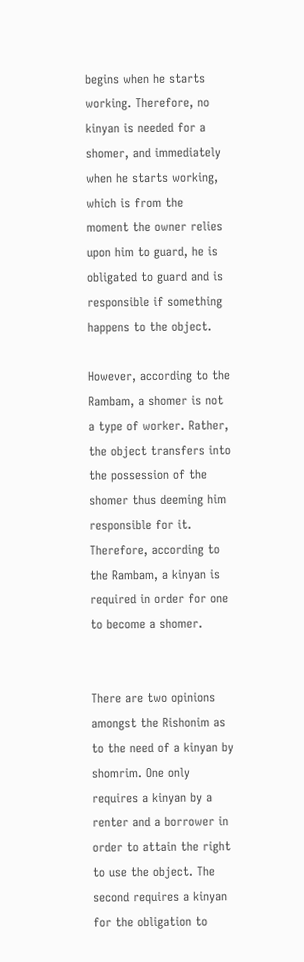begins when he starts working. Therefore, no kinyan is needed for a shomer, and immediately when he starts working, which is from the moment the owner relies upon him to guard, he is obligated to guard and is responsible if something happens to the object.

However, according to the Rambam, a shomer is not a type of worker. Rather, the object transfers into the possession of the shomer thus deeming him responsible for it. Therefore, according to the Rambam, a kinyan is required in order for one to become a shomer.


There are two opinions amongst the Rishonim as to the need of a kinyan by shomrim. One only requires a kinyan by a renter and a borrower in order to attain the right to use the object. The second requires a kinyan for the obligation to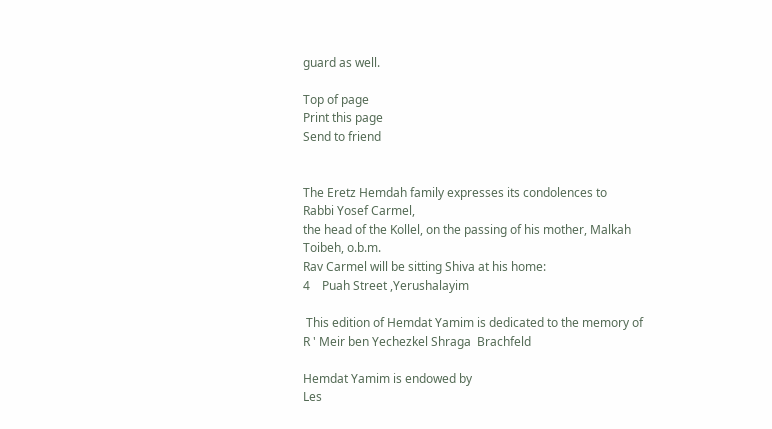guard as well.

Top of page
Print this page
Send to friend


The Eretz Hemdah family expresses its condolences to
Rabbi Yosef Carmel,
the head of the Kollel, on the passing of his mother, Malkah Toibeh, o.b.m.
Rav Carmel will be sitting Shiva at his home:
4    Puah Street ,Yerushalayim

 This edition of Hemdat Yamim is dedicated to the memory of
R ' Meir ben Yechezkel Shraga  Brachfeld

Hemdat Yamim is endowed by
Les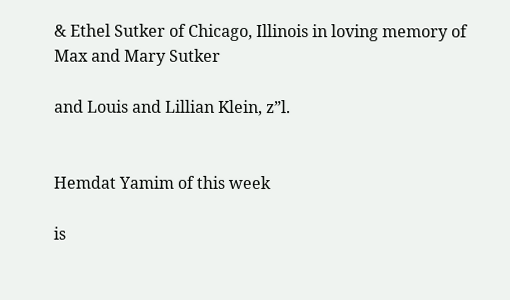& Ethel Sutker of Chicago, Illinois in loving memory of
Max and Mary Sutker

and Louis and Lillian Klein, z”l.


Hemdat Yamim of this week

is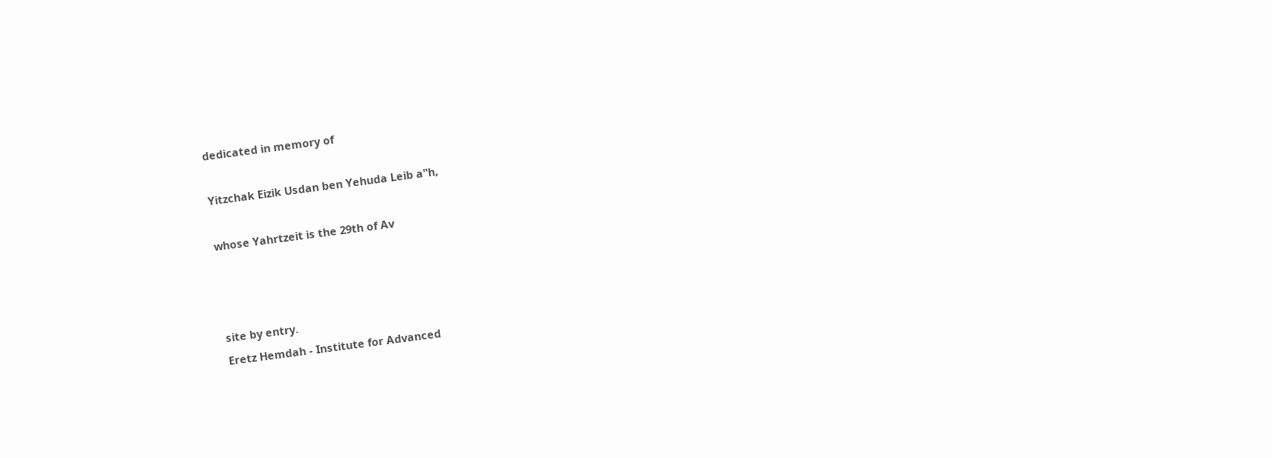dedicated in memory of

Yitzchak Eizik Usdan ben Yehuda Leib a"h,

whose Yahrtzeit is the 29th of Av



site by entry.
Eretz Hemdah - Institute for Advanced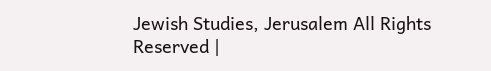Jewish Studies, Jerusalem All Rights Reserved |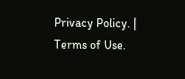Privacy Policy. | Terms of Use.